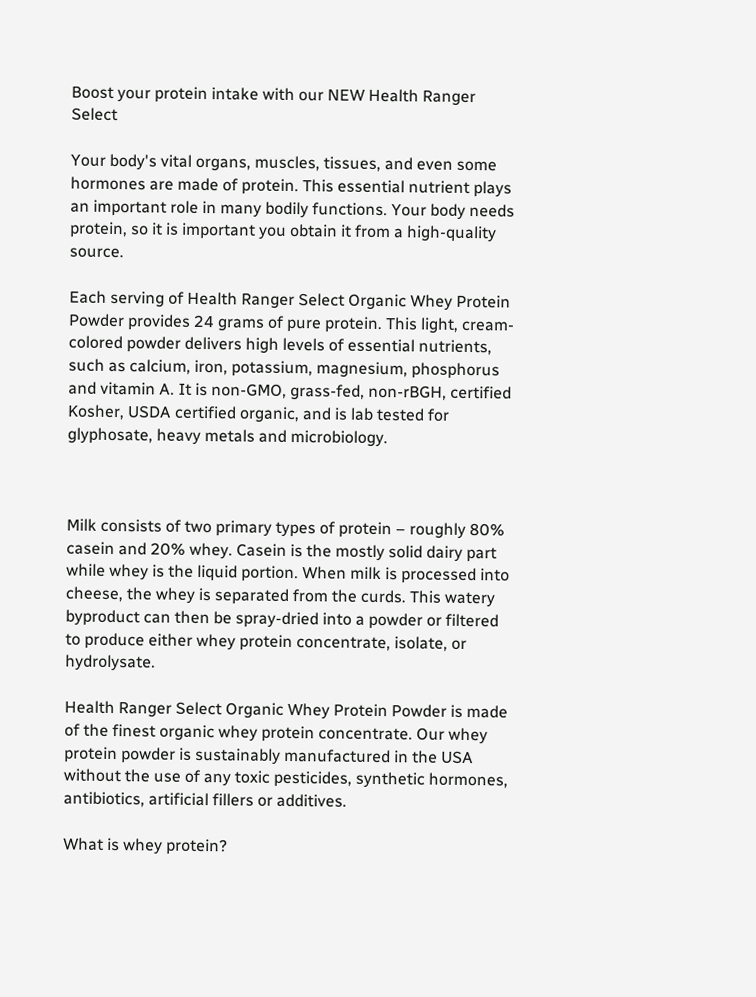Boost your protein intake with our NEW Health Ranger Select

Your body's vital organs, muscles, tissues, and even some hormones are made of protein. This essential nutrient plays an important role in many bodily functions. Your body needs protein, so it is important you obtain it from a high-quality source.

Each serving of Health Ranger Select Organic Whey Protein Powder provides 24 grams of pure protein. This light, cream-colored powder delivers high levels of essential nutrients, such as calcium, iron, potassium, magnesium, phosphorus and vitamin A. It is non-GMO, grass-fed, non-rBGH, certified Kosher, USDA certified organic, and is lab tested for glyphosate, heavy metals and microbiology.



Milk consists of two primary types of protein – roughly 80% casein and 20% whey. Casein is the mostly solid dairy part while whey is the liquid portion. When milk is processed into cheese, the whey is separated from the curds. This watery byproduct can then be spray-dried into a powder or filtered to produce either whey protein concentrate, isolate, or hydrolysate.

Health Ranger Select Organic Whey Protein Powder is made of the finest organic whey protein concentrate. Our whey protein powder is sustainably manufactured in the USA without the use of any toxic pesticides, synthetic hormones, antibiotics, artificial fillers or additives.

What is whey protein?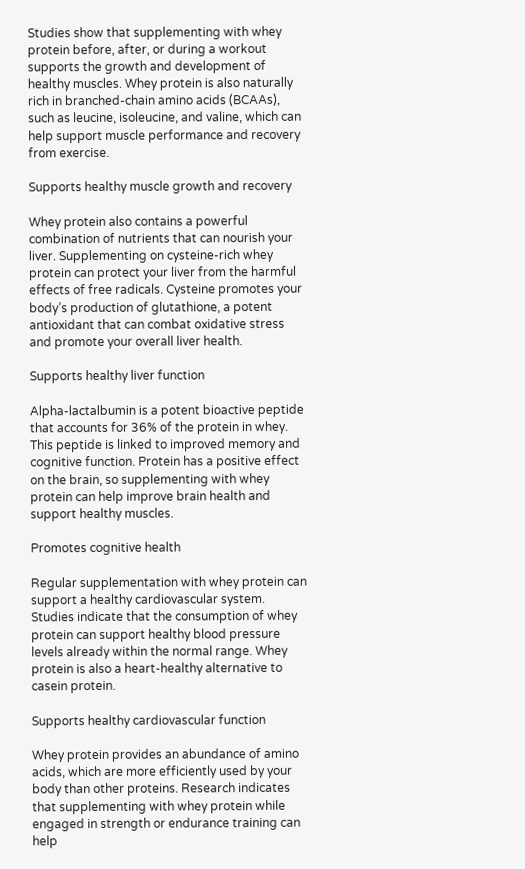Studies show that supplementing with whey protein before, after, or during a workout supports the growth and development of healthy muscles. Whey protein is also naturally rich in branched-chain amino acids (BCAAs), such as leucine, isoleucine, and valine, which can help support muscle performance and recovery from exercise.

Supports healthy muscle growth and recovery

Whey protein also contains a powerful combination of nutrients that can nourish your liver. Supplementing on cysteine-rich whey protein can protect your liver from the harmful effects of free radicals. Cysteine promotes your body’s production of glutathione, a potent antioxidant that can combat oxidative stress and promote your overall liver health.

Supports healthy liver function

Alpha-lactalbumin is a potent bioactive peptide that accounts for 36% of the protein in whey. This peptide is linked to improved memory and cognitive function. Protein has a positive effect on the brain, so supplementing with whey protein can help improve brain health and support healthy muscles.

Promotes cognitive health

Regular supplementation with whey protein can support a healthy cardiovascular system. Studies indicate that the consumption of whey protein can support healthy blood pressure levels already within the normal range. Whey protein is also a heart-healthy alternative to casein protein.

Supports healthy cardiovascular function

Whey protein provides an abundance of amino acids, which are more efficiently used by your body than other proteins. Research indicates that supplementing with whey protein while engaged in strength or endurance training can help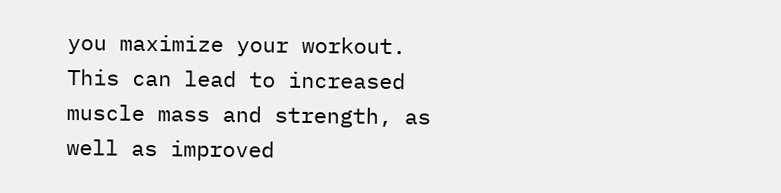you maximize your workout. This can lead to increased muscle mass and strength, as well as improved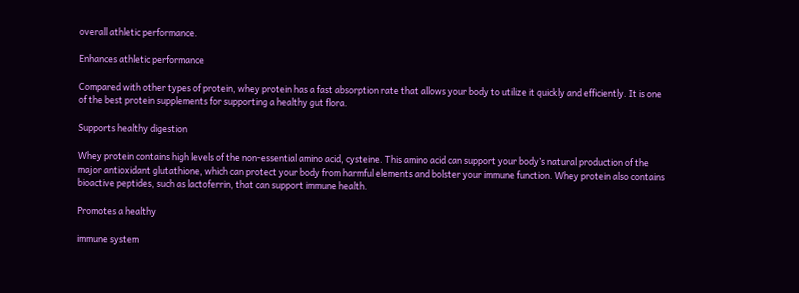overall athletic performance.

Enhances athletic performance

Compared with other types of protein, whey protein has a fast absorption rate that allows your body to utilize it quickly and efficiently. It is one of the best protein supplements for supporting a healthy gut flora.

Supports healthy digestion

Whey protein contains high levels of the non-essential amino acid, cysteine. This amino acid can support your body’s natural production of the major antioxidant glutathione, which can protect your body from harmful elements and bolster your immune function. Whey protein also contains bioactive peptides, such as lactoferrin, that can support immune health.

Promotes a healthy

immune system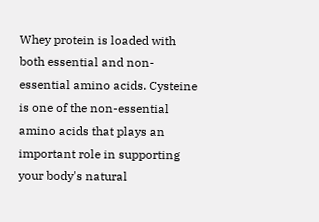Whey protein is loaded with both essential and non-essential amino acids. Cysteine is one of the non-essential amino acids that plays an important role in supporting your body's natural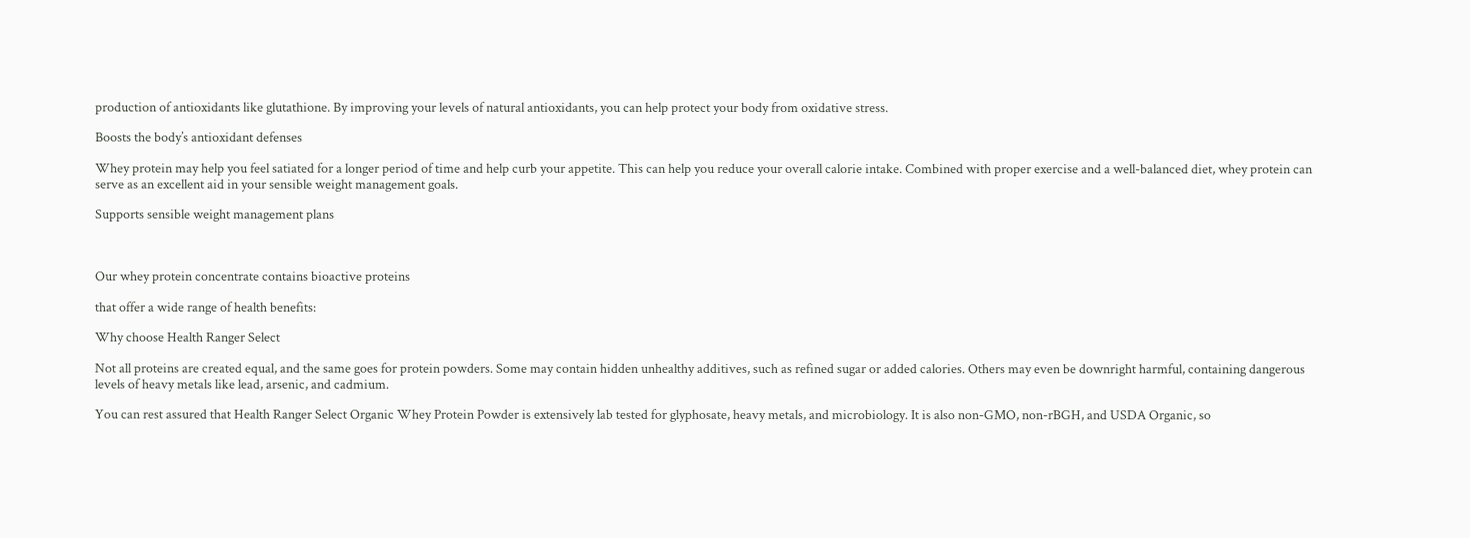production of antioxidants like glutathione. By improving your levels of natural antioxidants, you can help protect your body from oxidative stress.

Boosts the body’s antioxidant defenses

Whey protein may help you feel satiated for a longer period of time and help curb your appetite. This can help you reduce your overall calorie intake. Combined with proper exercise and a well-balanced diet, whey protein can serve as an excellent aid in your sensible weight management goals.

Supports sensible weight management plans



Our whey protein concentrate contains bioactive proteins

that offer a wide range of health benefits:

Why choose Health Ranger Select

Not all proteins are created equal, and the same goes for protein powders. Some may contain hidden unhealthy additives, such as refined sugar or added calories. Others may even be downright harmful, containing dangerous levels of heavy metals like lead, arsenic, and cadmium.

You can rest assured that Health Ranger Select Organic Whey Protein Powder is extensively lab tested for glyphosate, heavy metals, and microbiology. It is also non-GMO, non-rBGH, and USDA Organic, so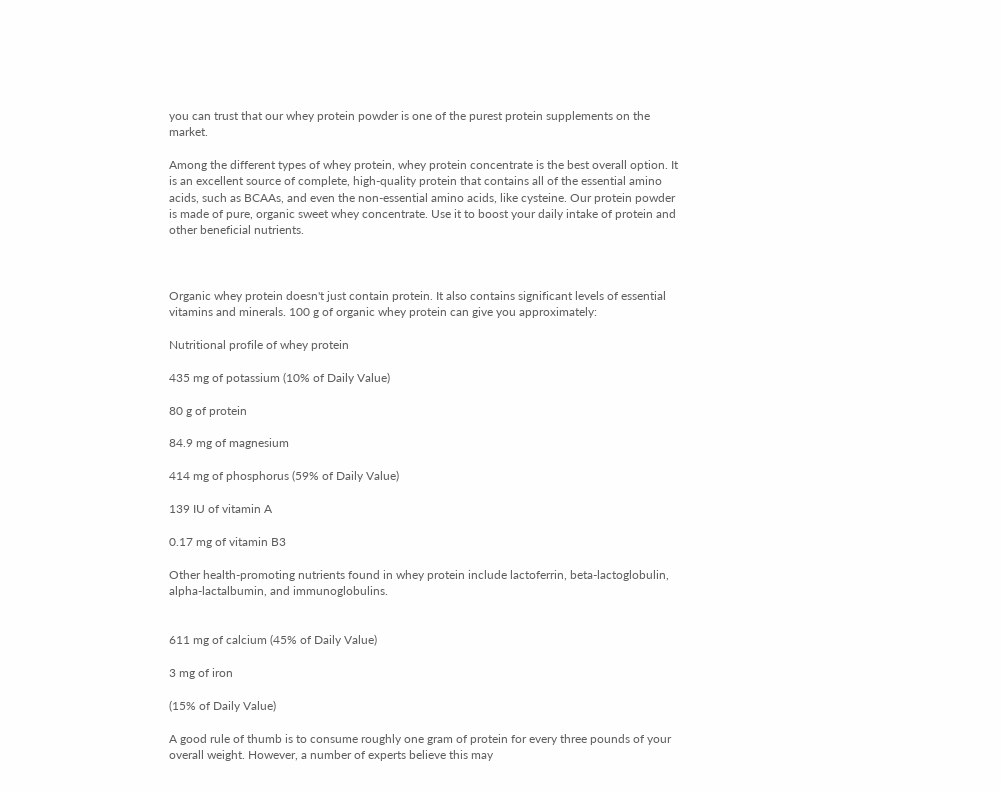you can trust that our whey protein powder is one of the purest protein supplements on the market.

Among the different types of whey protein, whey protein concentrate is the best overall option. It is an excellent source of complete, high-quality protein that contains all of the essential amino acids, such as BCAAs, and even the non-essential amino acids, like cysteine. Our protein powder is made of pure, organic sweet whey concentrate. Use it to boost your daily intake of protein and other beneficial nutrients.



Organic whey protein doesn't just contain protein. It also contains significant levels of essential vitamins and minerals. 100 g of organic whey protein can give you approximately:

Nutritional profile of whey protein

435 mg of potassium (10% of Daily Value)

80 g of protein

84.9 mg of magnesium

414 mg of phosphorus (59% of Daily Value)

139 IU of vitamin A

0.17 mg of vitamin B3

Other health-promoting nutrients found in whey protein include lactoferrin, beta-lactoglobulin, alpha-lactalbumin, and immunoglobulins.


611 mg of calcium (45% of Daily Value)

3 mg of iron

(15% of Daily Value)

A good rule of thumb is to consume roughly one gram of protein for every three pounds of your overall weight. However, a number of experts believe this may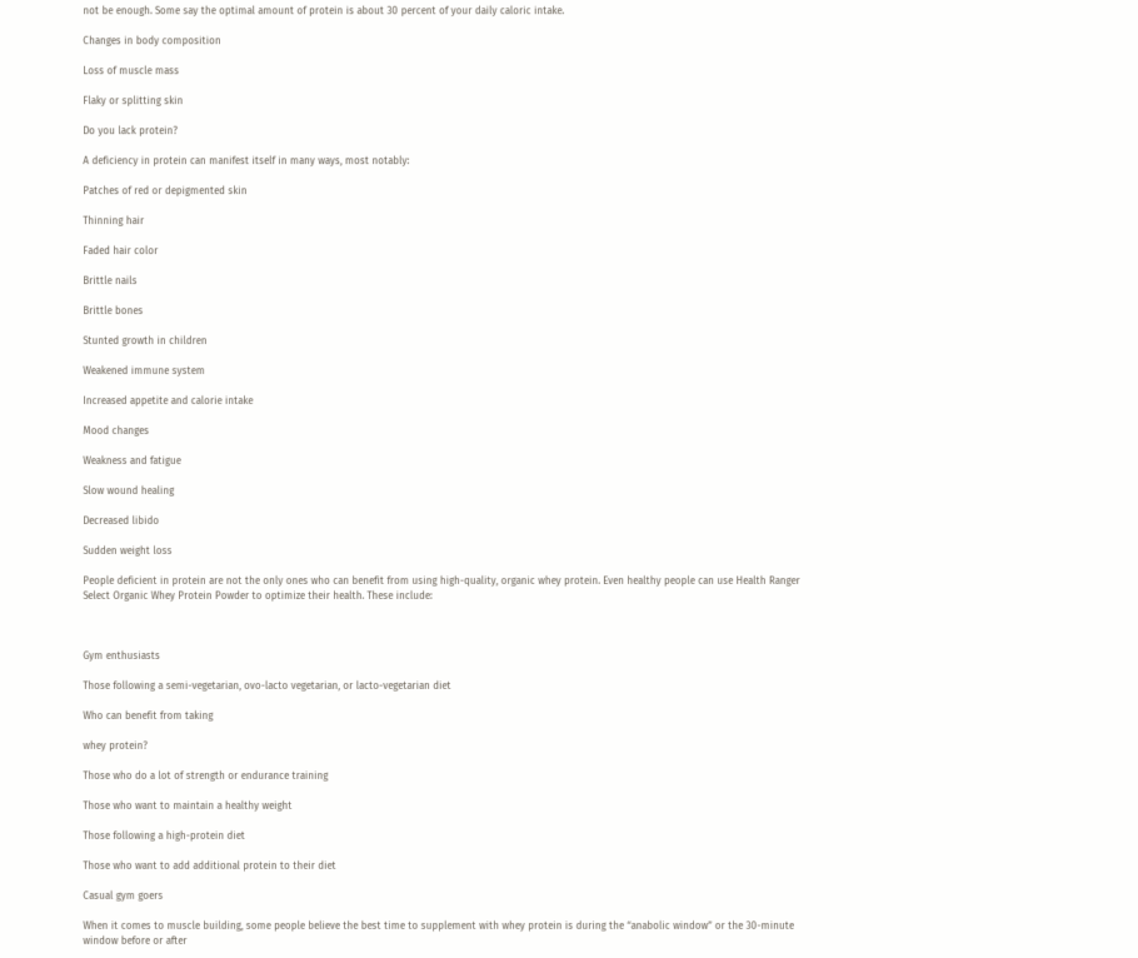not be enough. Some say the optimal amount of protein is about 30 percent of your daily caloric intake.

Changes in body composition

Loss of muscle mass

Flaky or splitting skin

Do you lack protein?

A deficiency in protein can manifest itself in many ways, most notably:

Patches of red or depigmented skin

Thinning hair

Faded hair color

Brittle nails

Brittle bones

Stunted growth in children

Weakened immune system

Increased appetite and calorie intake

Mood changes

Weakness and fatigue

Slow wound healing

Decreased libido

Sudden weight loss

People deficient in protein are not the only ones who can benefit from using high-quality, organic whey protein. Even healthy people can use Health Ranger Select Organic Whey Protein Powder to optimize their health. These include:



Gym enthusiasts

Those following a semi-vegetarian, ovo-lacto vegetarian, or lacto-vegetarian diet

Who can benefit from taking

whey protein?

Those who do a lot of strength or endurance training

Those who want to maintain a healthy weight

Those following a high-protein diet

Those who want to add additional protein to their diet

Casual gym goers

When it comes to muscle building, some people believe the best time to supplement with whey protein is during the “anabolic window” or the 30-minute window before or after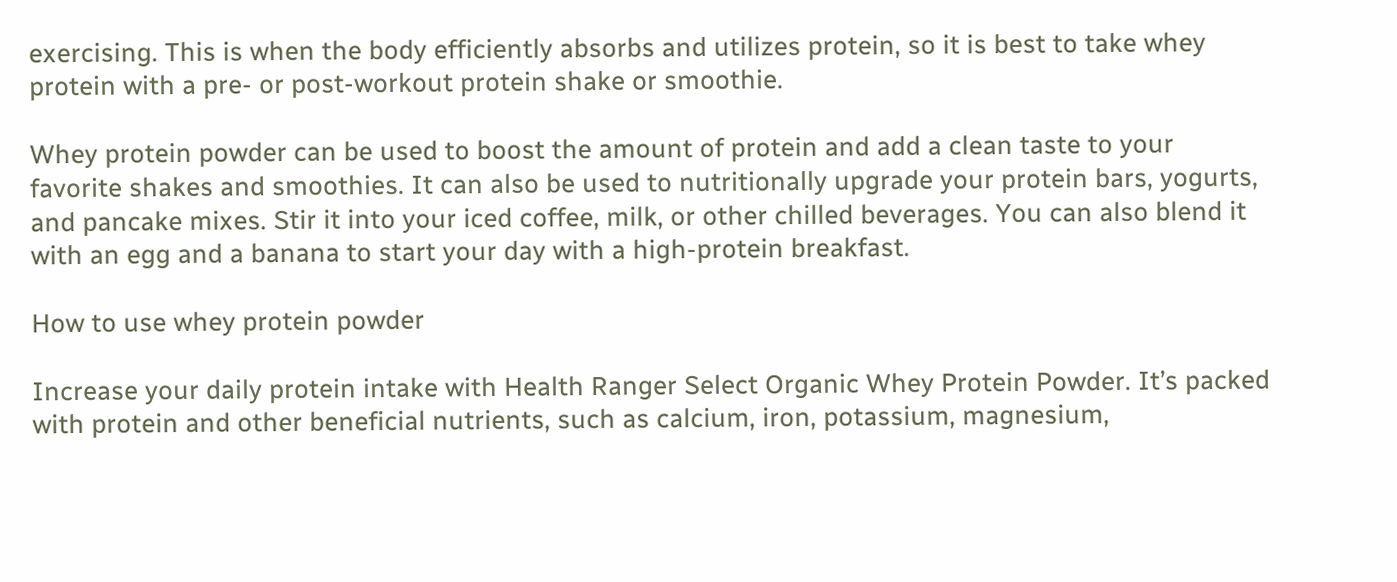exercising. This is when the body efficiently absorbs and utilizes protein, so it is best to take whey protein with a pre- or post-workout protein shake or smoothie.

Whey protein powder can be used to boost the amount of protein and add a clean taste to your favorite shakes and smoothies. It can also be used to nutritionally upgrade your protein bars, yogurts, and pancake mixes. Stir it into your iced coffee, milk, or other chilled beverages. You can also blend it with an egg and a banana to start your day with a high-protein breakfast.

How to use whey protein powder

Increase your daily protein intake with Health Ranger Select Organic Whey Protein Powder. It’s packed with protein and other beneficial nutrients, such as calcium, iron, potassium, magnesium,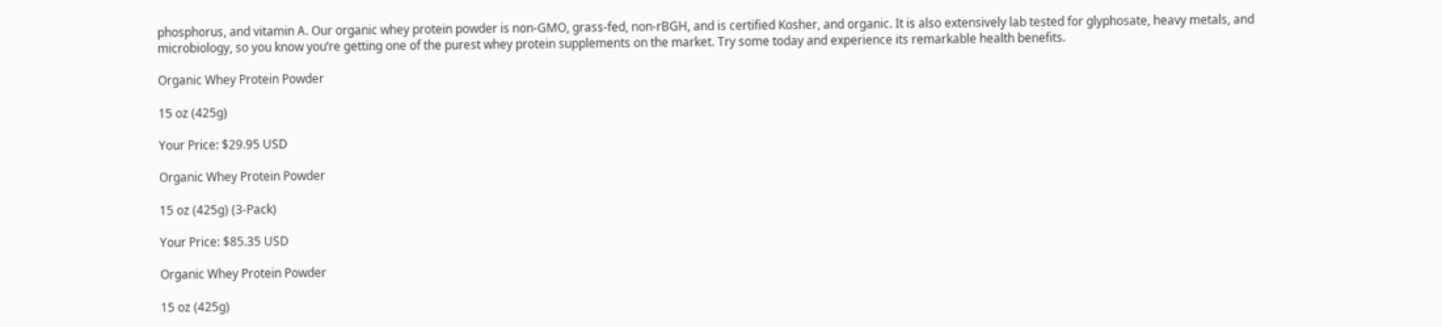phosphorus, and vitamin A. Our organic whey protein powder is non-GMO, grass-fed, non-rBGH, and is certified Kosher, and organic. It is also extensively lab tested for glyphosate, heavy metals, and microbiology, so you know you’re getting one of the purest whey protein supplements on the market. Try some today and experience its remarkable health benefits.

Organic Whey Protein Powder

15 oz (425g)

Your Price: $29.95 USD

Organic Whey Protein Powder

15 oz (425g) (3-Pack)

Your Price: $85.35 USD

Organic Whey Protein Powder

15 oz (425g)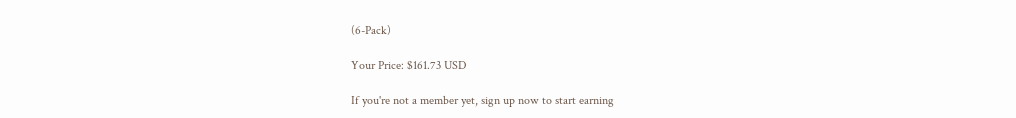(6-Pack)

Your Price: $161.73 USD

If you're not a member yet, sign up now to start earning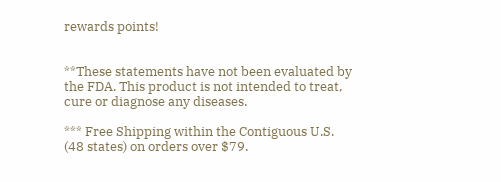rewards points!


**These statements have not been evaluated by the FDA. This product is not intended to treat, cure or diagnose any diseases.

*** Free Shipping within the Contiguous U.S. (48 states) on orders over $79.